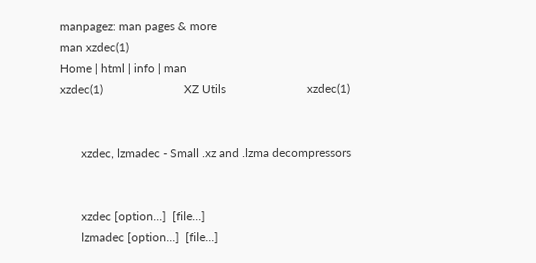manpagez: man pages & more
man xzdec(1)
Home | html | info | man
xzdec(1)                           XZ Utils                           xzdec(1)


       xzdec, lzmadec - Small .xz and .lzma decompressors


       xzdec [option...]  [file...]
       lzmadec [option...]  [file...]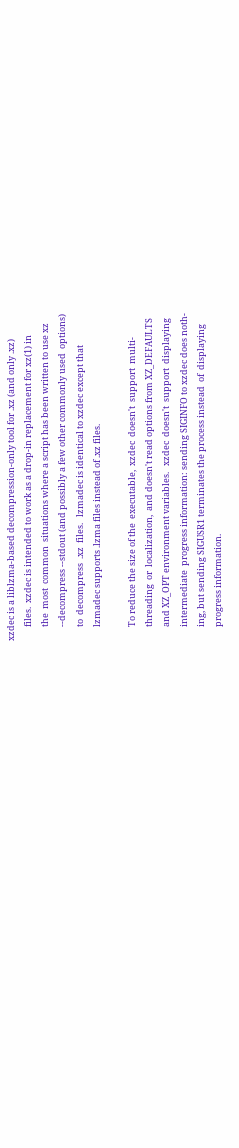xzdec is a liblzma-based decompression-only tool for .xz (and only .xz)
       files.  xzdec is intended to work as a drop-in replacement for xz(1) in
       the  most  common  situations where a script has been written to use xz
       --decompress --stdout (and possibly a few other commonly used  options)
       to  decompress  .xz  files.   lzmadec is identical to xzdec except that
       lzmadec supports .lzma files instead of .xz files.

       To reduce the size of the  executable,  xzdec  doesn't  support  multi-
       threading  or  localization,  and doesn't read options from XZ_DEFAULTS
       and XZ_OPT environment variables.   xzdec  doesn't  support  displaying
       intermediate  progress information: sending SIGINFO to xzdec does noth-
       ing, but sending SIGUSR1 terminates the process instead  of  displaying
       progress information.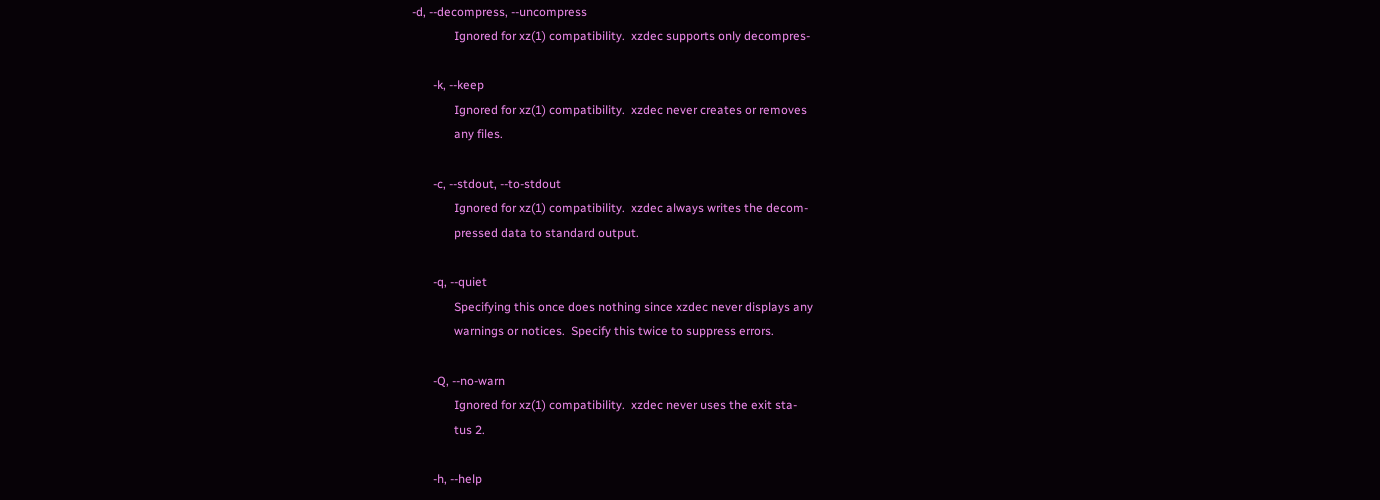-d, --decompress, --uncompress
              Ignored for xz(1) compatibility.  xzdec supports only decompres-

       -k, --keep
              Ignored for xz(1) compatibility.  xzdec never creates or removes
              any files.

       -c, --stdout, --to-stdout
              Ignored for xz(1) compatibility.  xzdec always writes the decom-
              pressed data to standard output.

       -q, --quiet
              Specifying this once does nothing since xzdec never displays any
              warnings or notices.  Specify this twice to suppress errors.

       -Q, --no-warn
              Ignored for xz(1) compatibility.  xzdec never uses the exit sta-
              tus 2.

       -h, --help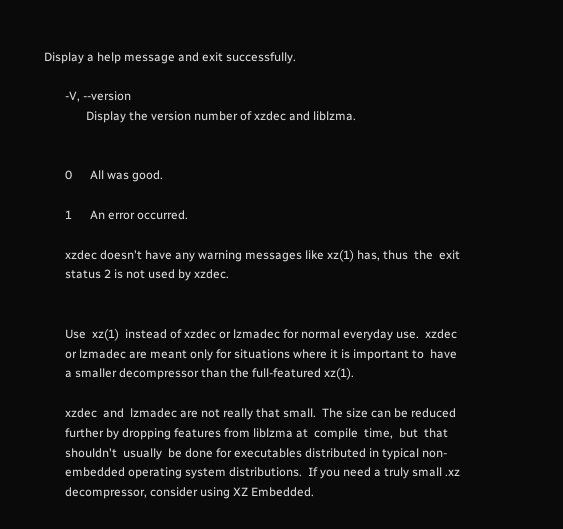Display a help message and exit successfully.

       -V, --version
              Display the version number of xzdec and liblzma.


       0      All was good.

       1      An error occurred.

       xzdec doesn't have any warning messages like xz(1) has, thus  the  exit
       status 2 is not used by xzdec.


       Use  xz(1)  instead of xzdec or lzmadec for normal everyday use.  xzdec
       or lzmadec are meant only for situations where it is important to  have
       a smaller decompressor than the full-featured xz(1).

       xzdec  and  lzmadec are not really that small.  The size can be reduced
       further by dropping features from liblzma at  compile  time,  but  that
       shouldn't  usually  be done for executables distributed in typical non-
       embedded operating system distributions.  If you need a truly small .xz
       decompressor, consider using XZ Embedded.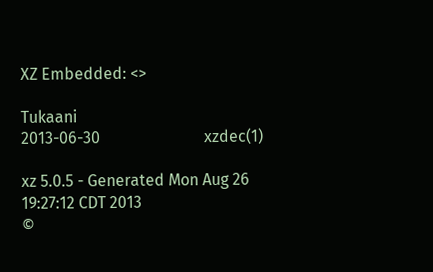XZ Embedded: <>

Tukaani                           2013-06-30                          xzdec(1)

xz 5.0.5 - Generated Mon Aug 26 19:27:12 CDT 2013
©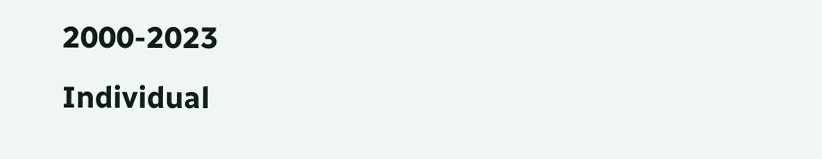2000-2023
Individual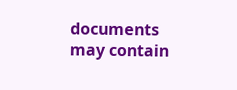documents may contain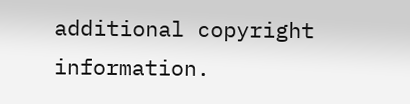additional copyright information.